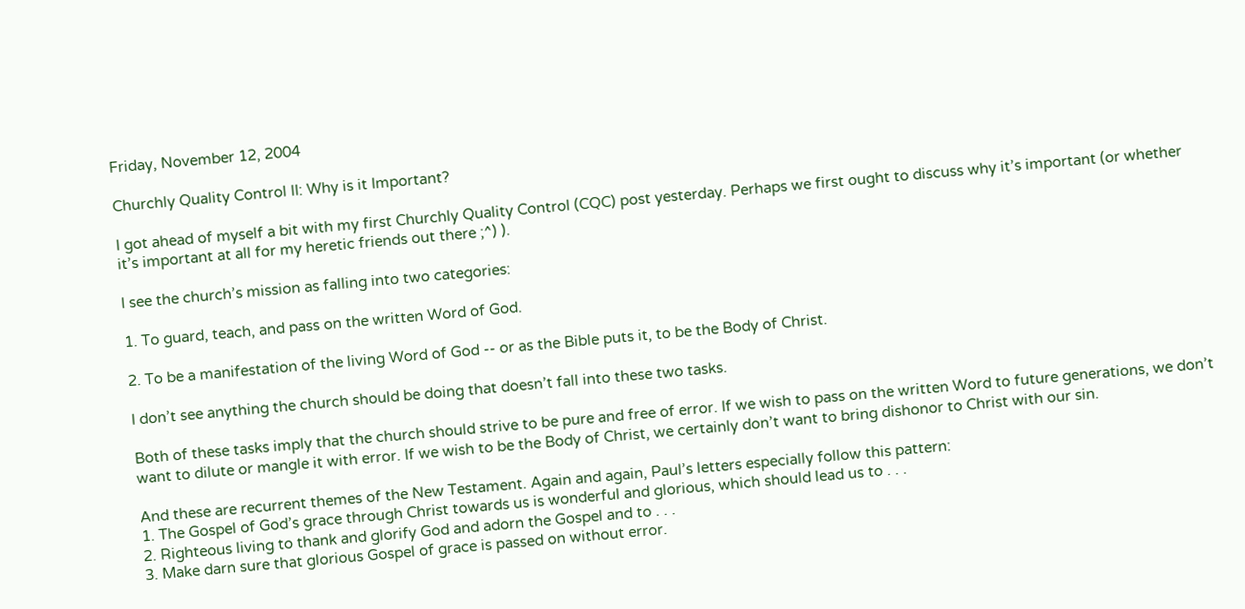Friday, November 12, 2004

Churchly Quality Control II: Why is it Important?

I got ahead of myself a bit with my first Churchly Quality Control (CQC) post yesterday. Perhaps we first ought to discuss why it’s important (or whether it’s important at all for my heretic friends out there ;^) ).

I see the church’s mission as falling into two categories:

1. To guard, teach, and pass on the written Word of God.

2. To be a manifestation of the living Word of God -- or as the Bible puts it, to be the Body of Christ.

I don’t see anything the church should be doing that doesn’t fall into these two tasks.

Both of these tasks imply that the church should strive to be pure and free of error. If we wish to pass on the written Word to future generations, we don’t want to dilute or mangle it with error. If we wish to be the Body of Christ, we certainly don’t want to bring dishonor to Christ with our sin.

And these are recurrent themes of the New Testament. Again and again, Paul’s letters especially follow this pattern:
1. The Gospel of God’s grace through Christ towards us is wonderful and glorious, which should lead us to . . .
2. Righteous living to thank and glorify God and adorn the Gospel and to . . .
3. Make darn sure that glorious Gospel of grace is passed on without error.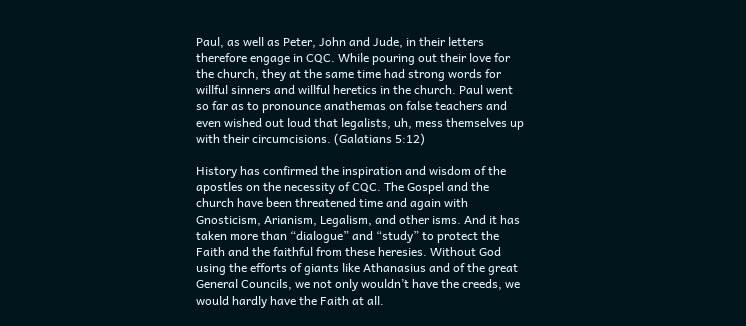Paul, as well as Peter, John and Jude, in their letters therefore engage in CQC. While pouring out their love for the church, they at the same time had strong words for willful sinners and willful heretics in the church. Paul went so far as to pronounce anathemas on false teachers and even wished out loud that legalists, uh, mess themselves up with their circumcisions. (Galatians 5:12)

History has confirmed the inspiration and wisdom of the apostles on the necessity of CQC. The Gospel and the church have been threatened time and again with Gnosticism, Arianism, Legalism, and other isms. And it has taken more than “dialogue” and “study” to protect the Faith and the faithful from these heresies. Without God using the efforts of giants like Athanasius and of the great General Councils, we not only wouldn’t have the creeds, we would hardly have the Faith at all.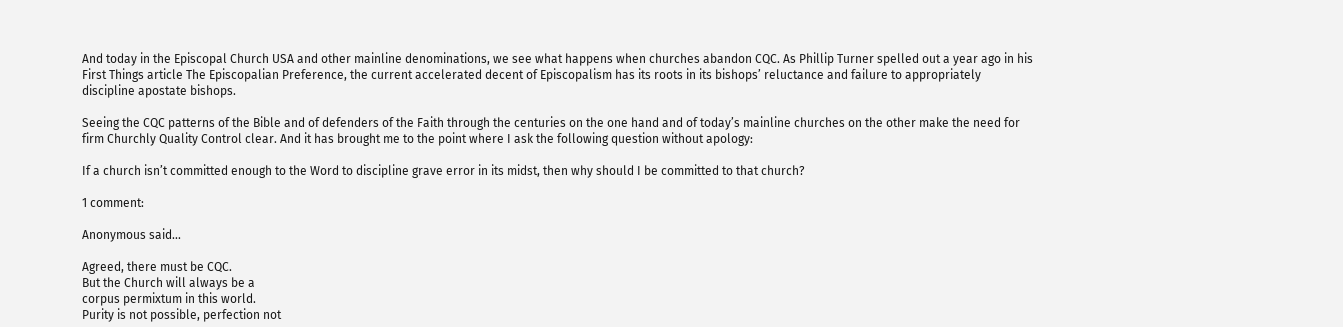And today in the Episcopal Church USA and other mainline denominations, we see what happens when churches abandon CQC. As Phillip Turner spelled out a year ago in his First Things article The Episcopalian Preference, the current accelerated decent of Episcopalism has its roots in its bishops’ reluctance and failure to appropriately discipline apostate bishops.

Seeing the CQC patterns of the Bible and of defenders of the Faith through the centuries on the one hand and of today’s mainline churches on the other make the need for firm Churchly Quality Control clear. And it has brought me to the point where I ask the following question without apology:

If a church isn’t committed enough to the Word to discipline grave error in its midst, then why should I be committed to that church?

1 comment:

Anonymous said...

Agreed, there must be CQC.
But the Church will always be a
corpus permixtum in this world.
Purity is not possible, perfection not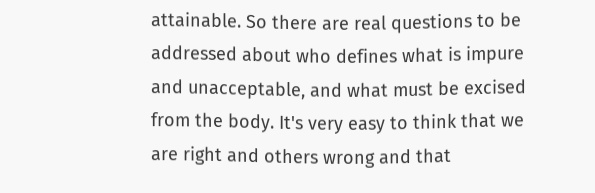attainable. So there are real questions to be addressed about who defines what is impure and unacceptable, and what must be excised from the body. It's very easy to think that we are right and others wrong and that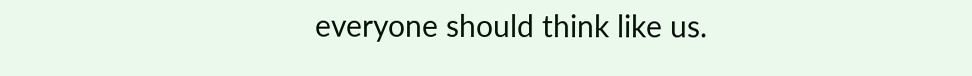everyone should think like us.